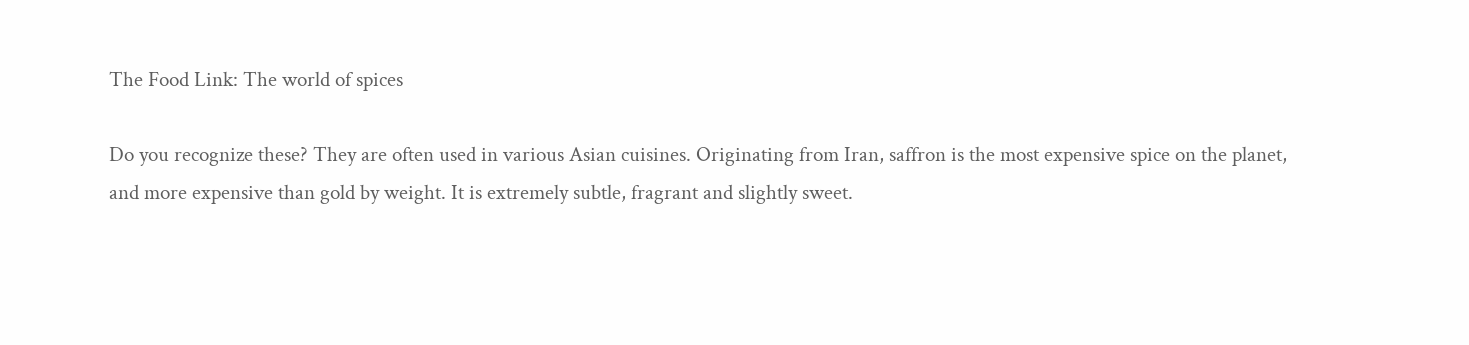The Food Link: The world of spices

Do you recognize these? They are often used in various Asian cuisines. Originating from Iran, saffron is the most expensive spice on the planet, and more expensive than gold by weight. It is extremely subtle, fragrant and slightly sweet.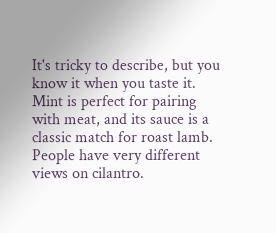It's tricky to describe, but you know it when you taste it. Mint is perfect for pairing with meat, and its sauce is a classic match for roast lamb. People have very different views on cilantro.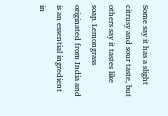Some say it has a slight citrusy and sour taste, but others say it tastes like soap. Lemongrass originated from India and is an essential ingredient in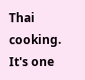Thai cooking. It's one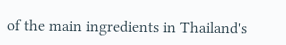of the main ingredients in Thailand's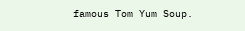famous Tom Yum Soup.